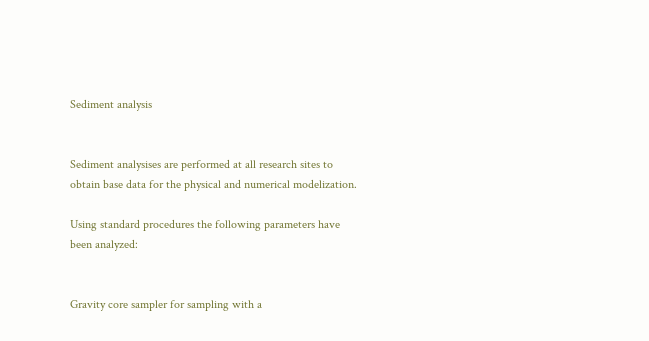Sediment analysis


Sediment analysises are performed at all research sites to obtain base data for the physical and numerical modelization.

Using standard procedures the following parameters have been analyzed:


Gravity core sampler for sampling with a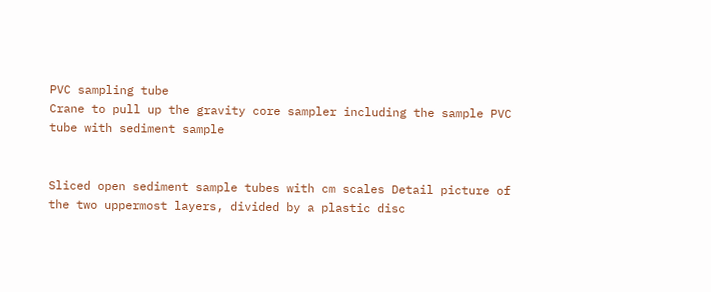PVC sampling tube
Crane to pull up the gravity core sampler including the sample PVC tube with sediment sample


Sliced open sediment sample tubes with cm scales Detail picture of the two uppermost layers, divided by a plastic disc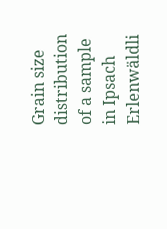Grain size distribution of a sample in Ipsach Erlenwäldli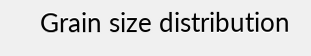Grain size distribution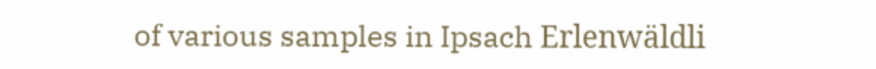of various samples in Ipsach Erlenwäldli